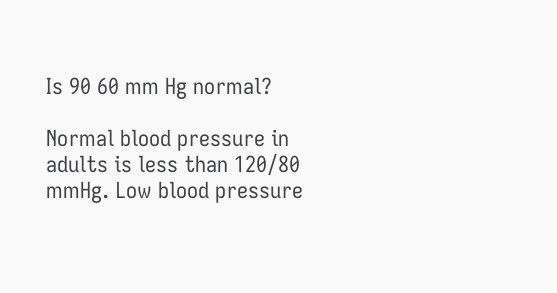Is 90 60 mm Hg normal?

Normal blood pressure in adults is less than 120/80 mmHg. Low blood pressure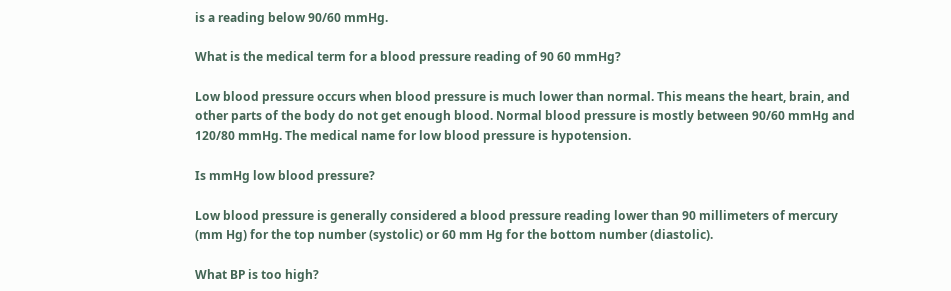is a reading below 90/60 mmHg.

What is the medical term for a blood pressure reading of 90 60 mmHg?

Low blood pressure occurs when blood pressure is much lower than normal. This means the heart, brain, and other parts of the body do not get enough blood. Normal blood pressure is mostly between 90/60 mmHg and 120/80 mmHg. The medical name for low blood pressure is hypotension.

Is mmHg low blood pressure?

Low blood pressure is generally considered a blood pressure reading lower than 90 millimeters of mercury (mm Hg) for the top number (systolic) or 60 mm Hg for the bottom number (diastolic).

What BP is too high?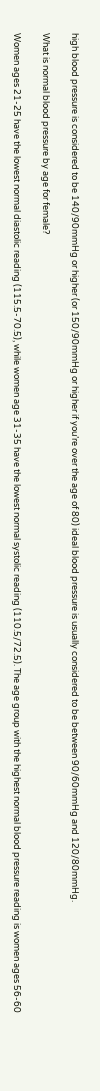high blood pressure is considered to be 140/90mmHg or higher (or 150/90mmHg or higher if you’re over the age of 80) ideal blood pressure is usually considered to be between 90/60mmHg and 120/80mmHg.

What is normal blood pressure by age for female?

Women ages 21-25 have the lowest normal diastolic reading (115.5-70.5), while women age 31-35 have the lowest normal systolic reading (110.5/72.5). The age group with the highest normal blood pressure reading is women ages 56-60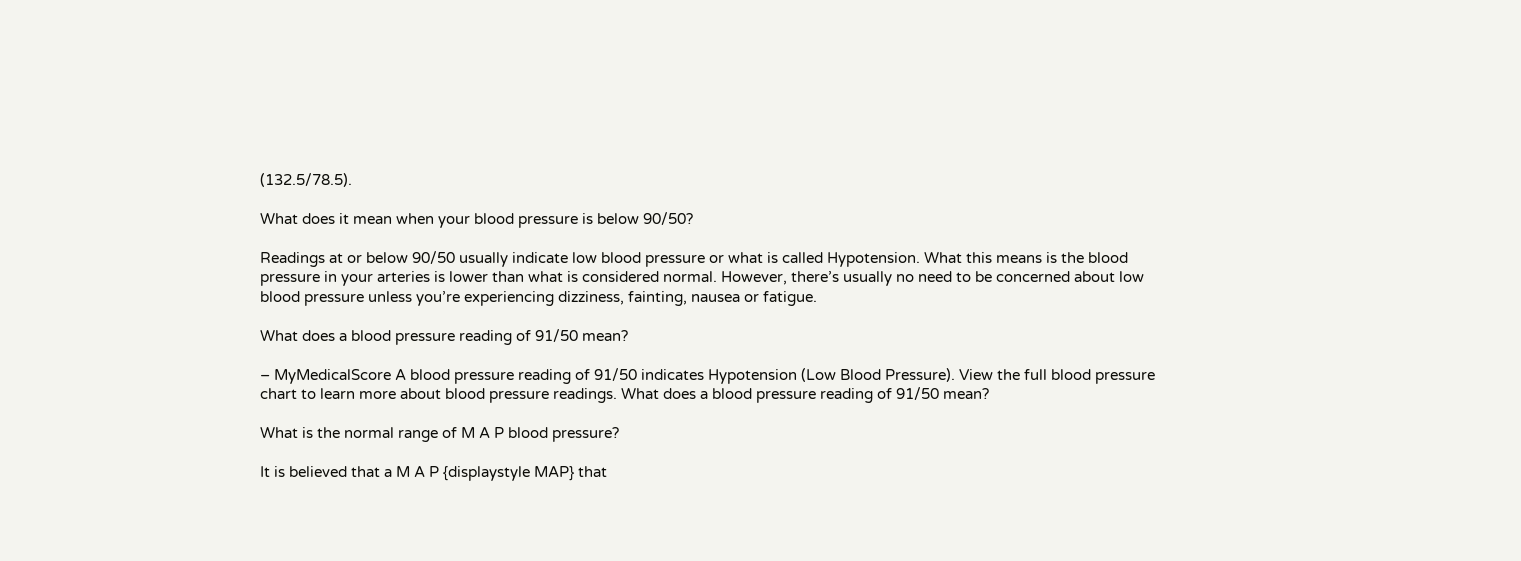(132.5/78.5).

What does it mean when your blood pressure is below 90/50?

Readings at or below 90/50 usually indicate low blood pressure or what is called Hypotension. What this means is the blood pressure in your arteries is lower than what is considered normal. However, there’s usually no need to be concerned about low blood pressure unless you’re experiencing dizziness, fainting, nausea or fatigue.

What does a blood pressure reading of 91/50 mean?

– MyMedicalScore A blood pressure reading of 91/50 indicates Hypotension (Low Blood Pressure). View the full blood pressure chart to learn more about blood pressure readings. What does a blood pressure reading of 91/50 mean?

What is the normal range of M A P blood pressure?

It is believed that a M A P {displaystyle MAP} that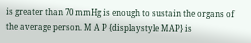is greater than 70 mmHg is enough to sustain the organs of the average person. M A P {displaystyle MAP} is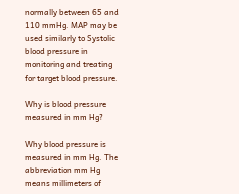normally between 65 and 110 mmHg. MAP may be used similarly to Systolic blood pressure in monitoring and treating for target blood pressure.

Why is blood pressure measured in mm Hg?

Why blood pressure is measured in mm Hg. The abbreviation mm Hg means millimeters of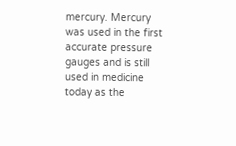mercury. Mercury was used in the first accurate pressure gauges and is still used in medicine today as the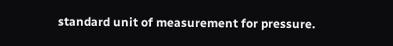standard unit of measurement for pressure.